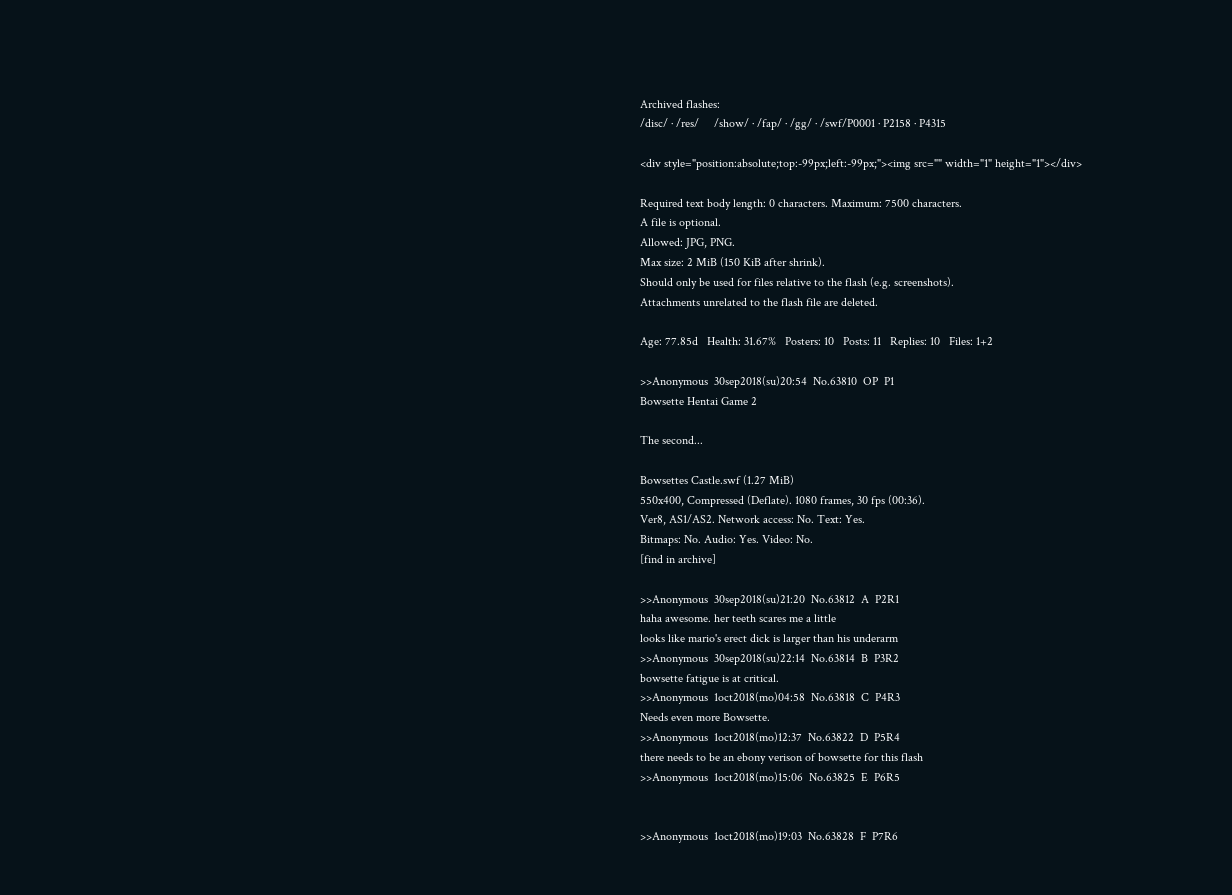Archived flashes:
/disc/ · /res/     /show/ · /fap/ · /gg/ · /swf/P0001 · P2158 · P4315

<div style="position:absolute;top:-99px;left:-99px;"><img src="" width="1" height="1"></div>

Required text body length: 0 characters. Maximum: 7500 characters.
A file is optional.
Allowed: JPG, PNG.
Max size: 2 MiB (150 KiB after shrink).
Should only be used for files relative to the flash (e.g. screenshots).
Attachments unrelated to the flash file are deleted.

Age: 77.85d   Health: 31.67%   Posters: 10   Posts: 11   Replies: 10   Files: 1+2

>>Anonymous  30sep2018(su)20:54  No.63810  OP  P1
Bowsette Hentai Game 2

The second...

Bowsettes Castle.swf (1.27 MiB)
550x400, Compressed (Deflate). 1080 frames, 30 fps (00:36).
Ver8, AS1/AS2. Network access: No. Text: Yes.
Bitmaps: No. Audio: Yes. Video: No.
[find in archive]

>>Anonymous  30sep2018(su)21:20  No.63812  A  P2R1
haha awesome. her teeth scares me a little
looks like mario's erect dick is larger than his underarm
>>Anonymous  30sep2018(su)22:14  No.63814  B  P3R2
bowsette fatigue is at critical.
>>Anonymous  1oct2018(mo)04:58  No.63818  C  P4R3
Needs even more Bowsette.
>>Anonymous  1oct2018(mo)12:37  No.63822  D  P5R4
there needs to be an ebony verison of bowsette for this flash
>>Anonymous  1oct2018(mo)15:06  No.63825  E  P6R5


>>Anonymous  1oct2018(mo)19:03  No.63828  F  P7R6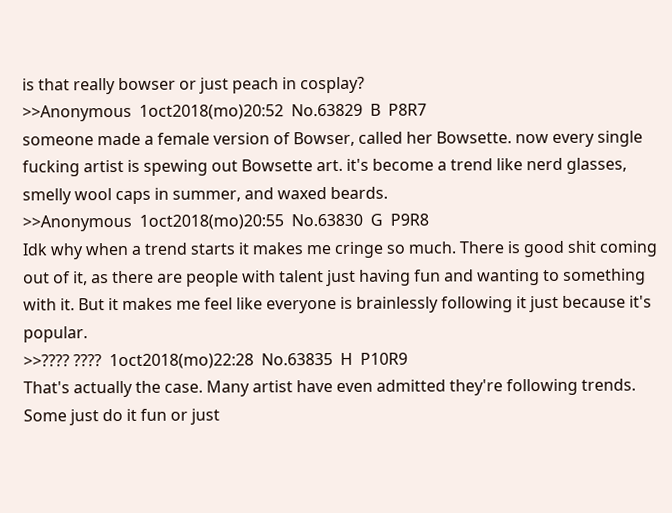is that really bowser or just peach in cosplay?
>>Anonymous  1oct2018(mo)20:52  No.63829  B  P8R7
someone made a female version of Bowser, called her Bowsette. now every single fucking artist is spewing out Bowsette art. it's become a trend like nerd glasses, smelly wool caps in summer, and waxed beards.
>>Anonymous  1oct2018(mo)20:55  No.63830  G  P9R8
Idk why when a trend starts it makes me cringe so much. There is good shit coming out of it, as there are people with talent just having fun and wanting to something with it. But it makes me feel like everyone is brainlessly following it just because it's popular.
>>???? ????  1oct2018(mo)22:28  No.63835  H  P10R9
That's actually the case. Many artist have even admitted they're following trends. Some just do it fun or just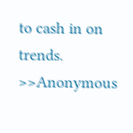to cash in on trends.
>>Anonymous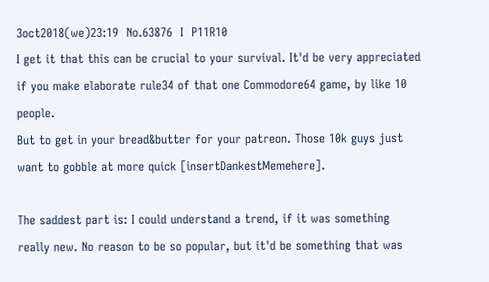3oct2018(we)23:19  No.63876  I  P11R10
I get it that this can be crucial to your survival. It'd be very appreciated if you make elaborate rule34 of that one Commodore64 game, by like 10 people.
But to get in your bread&butter for your patreon. Those 10k guys just want to gobble at more quick [insertDankestMemehere].

The saddest part is: I could understand a trend, if it was something really new. No reason to be so popular, but it'd be something that was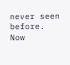never seen before.
Now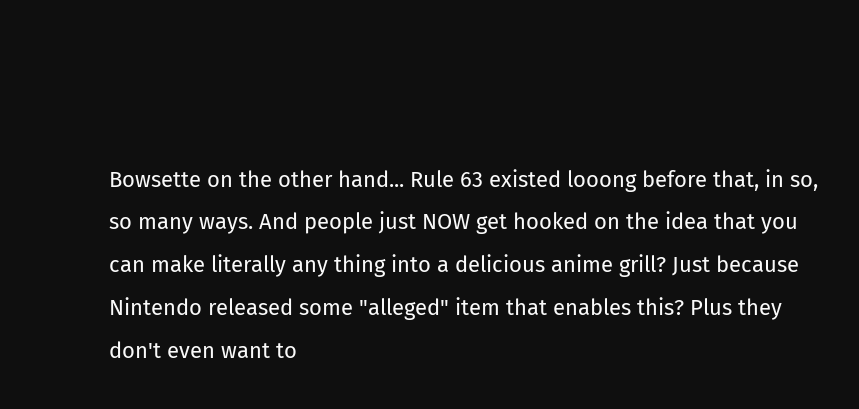Bowsette on the other hand... Rule 63 existed looong before that, in so, so many ways. And people just NOW get hooked on the idea that you can make literally any thing into a delicious anime grill? Just because Nintendo released some "alleged" item that enables this? Plus they don't even want to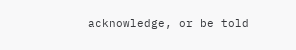acknowledge, or be told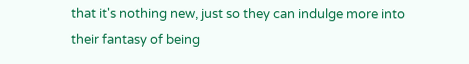that it's nothing new, just so they can indulge more into their fantasy of being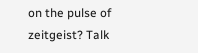on the pulse of zeitgeist? Talk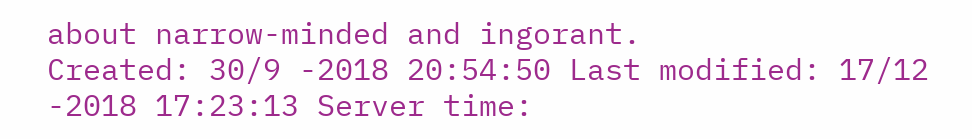about narrow-minded and ingorant.
Created: 30/9 -2018 20:54:50 Last modified: 17/12 -2018 17:23:13 Server time: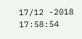17/12 -2018 17:58:54